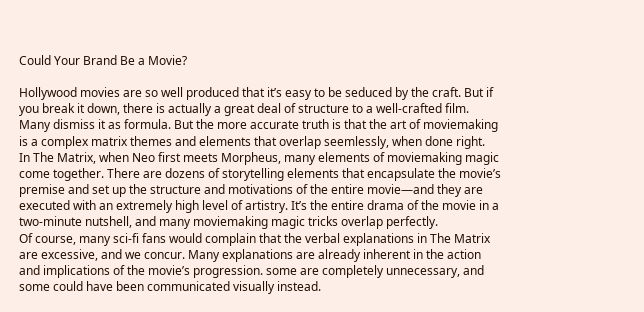Could Your Brand Be a Movie?

Hollywood movies are so well produced that it’s easy to be seduced by the craft. But if you break it down, there is actually a great deal of structure to a well-crafted film. Many dismiss it as formula. But the more accurate truth is that the art of moviemaking is a complex matrix themes and elements that overlap seemlessly, when done right.
In The Matrix, when Neo first meets Morpheus, many elements of moviemaking magic come together. There are dozens of storytelling elements that encapsulate the movie’s premise and set up the structure and motivations of the entire movie—and they are executed with an extremely high level of artistry. It’s the entire drama of the movie in a two-minute nutshell, and many moviemaking magic tricks overlap perfectly.
Of course, many sci-fi fans would complain that the verbal explanations in The Matrix are excessive, and we concur. Many explanations are already inherent in the action and implications of the movie’s progression. some are completely unnecessary, and some could have been communicated visually instead.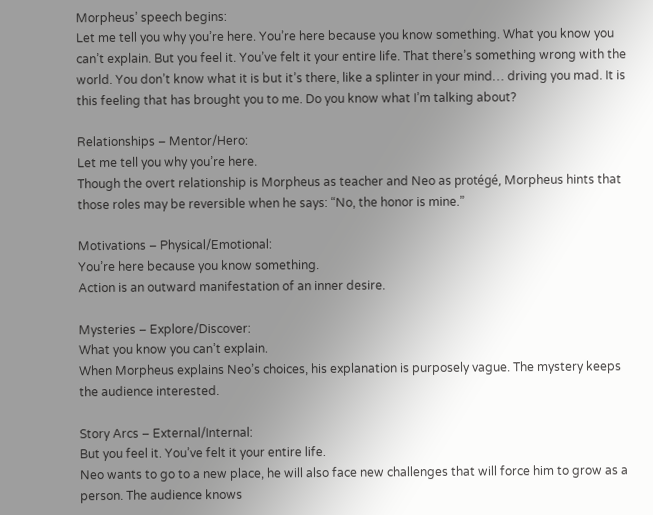Morpheus’ speech begins:
Let me tell you why you’re here. You’re here because you know something. What you know you can’t explain. But you feel it. You’ve felt it your entire life. That there’s something wrong with the world. You don’t know what it is but it’s there, like a splinter in your mind… driving you mad. It is this feeling that has brought you to me. Do you know what I’m talking about?

Relationships – Mentor/Hero:
Let me tell you why you’re here.
Though the overt relationship is Morpheus as teacher and Neo as protégé, Morpheus hints that those roles may be reversible when he says: “No, the honor is mine.”

Motivations – Physical/Emotional:
You’re here because you know something.
Action is an outward manifestation of an inner desire.

Mysteries – Explore/Discover:
What you know you can’t explain.
When Morpheus explains Neo’s choices, his explanation is purposely vague. The mystery keeps the audience interested.

Story Arcs – External/Internal:
But you feel it. You’ve felt it your entire life.
Neo wants to go to a new place, he will also face new challenges that will force him to grow as a person. The audience knows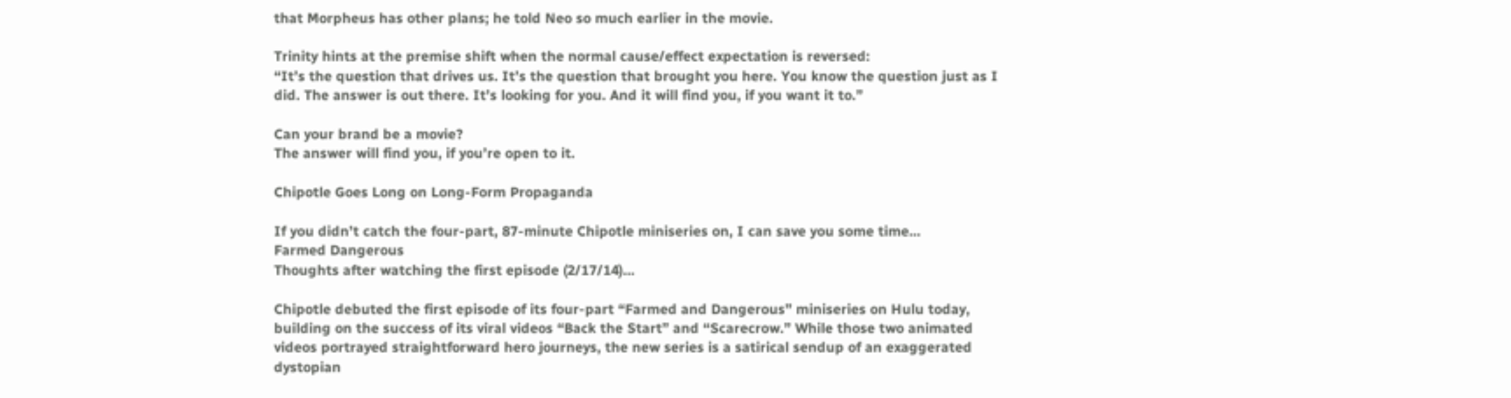that Morpheus has other plans; he told Neo so much earlier in the movie.

Trinity hints at the premise shift when the normal cause/effect expectation is reversed:
“It’s the question that drives us. It’s the question that brought you here. You know the question just as I did. The answer is out there. It’s looking for you. And it will find you, if you want it to.”

Can your brand be a movie?
The answer will find you, if you’re open to it.

Chipotle Goes Long on Long-Form Propaganda

If you didn’t catch the four-part, 87-minute Chipotle miniseries on, I can save you some time…
Farmed Dangerous
Thoughts after watching the first episode (2/17/14)…

Chipotle debuted the first episode of its four-part “Farmed and Dangerous” miniseries on Hulu today, building on the success of its viral videos “Back the Start” and “Scarecrow.” While those two animated videos portrayed straightforward hero journeys, the new series is a satirical sendup of an exaggerated dystopian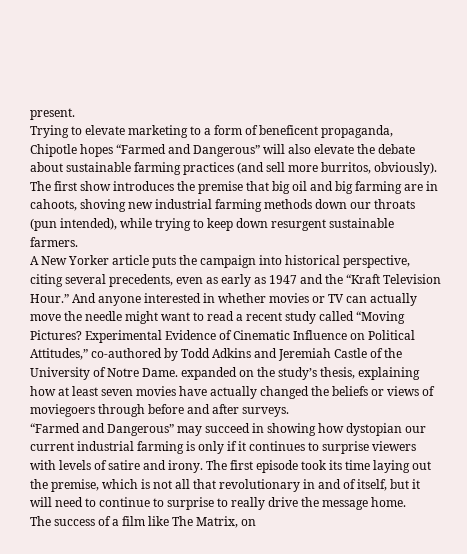present.
Trying to elevate marketing to a form of beneficent propaganda, Chipotle hopes “Farmed and Dangerous” will also elevate the debate about sustainable farming practices (and sell more burritos, obviously). The first show introduces the premise that big oil and big farming are in cahoots, shoving new industrial farming methods down our throats (pun intended), while trying to keep down resurgent sustainable farmers.
A New Yorker article puts the campaign into historical perspective, citing several precedents, even as early as 1947 and the “Kraft Television Hour.” And anyone interested in whether movies or TV can actually move the needle might want to read a recent study called “Moving Pictures? Experimental Evidence of Cinematic Influence on Political Attitudes,” co-authored by Todd Adkins and Jeremiah Castle of the University of Notre Dame. expanded on the study’s thesis, explaining how at least seven movies have actually changed the beliefs or views of moviegoers through before and after surveys.
“Farmed and Dangerous” may succeed in showing how dystopian our current industrial farming is only if it continues to surprise viewers with levels of satire and irony. The first episode took its time laying out the premise, which is not all that revolutionary in and of itself, but it will need to continue to surprise to really drive the message home.
The success of a film like The Matrix, on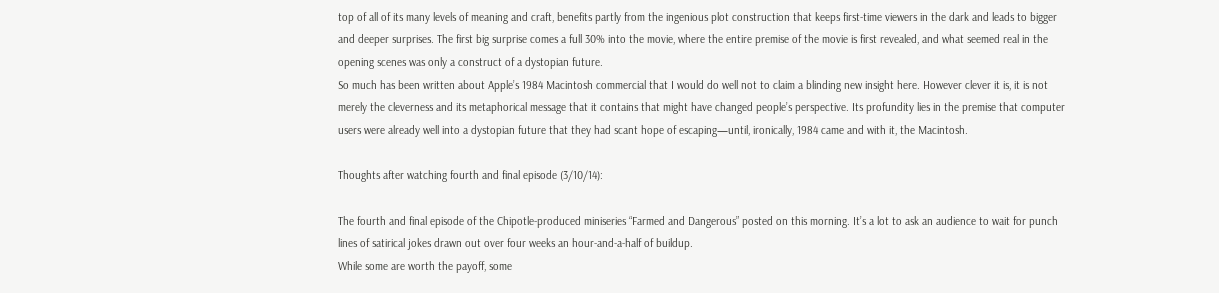top of all of its many levels of meaning and craft, benefits partly from the ingenious plot construction that keeps first-time viewers in the dark and leads to bigger and deeper surprises. The first big surprise comes a full 30% into the movie, where the entire premise of the movie is first revealed, and what seemed real in the opening scenes was only a construct of a dystopian future.
So much has been written about Apple’s 1984 Macintosh commercial that I would do well not to claim a blinding new insight here. However clever it is, it is not merely the cleverness and its metaphorical message that it contains that might have changed people’s perspective. Its profundity lies in the premise that computer users were already well into a dystopian future that they had scant hope of escaping—until, ironically, 1984 came and with it, the Macintosh.

Thoughts after watching fourth and final episode (3/10/14):

The fourth and final episode of the Chipotle-produced miniseries “Farmed and Dangerous” posted on this morning. It’s a lot to ask an audience to wait for punch lines of satirical jokes drawn out over four weeks an hour-and-a-half of buildup.
While some are worth the payoff, some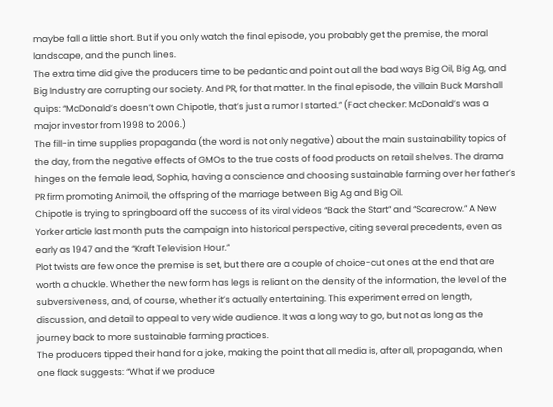maybe fall a little short. But if you only watch the final episode, you probably get the premise, the moral landscape, and the punch lines.
The extra time did give the producers time to be pedantic and point out all the bad ways Big Oil, Big Ag, and Big Industry are corrupting our society. And PR, for that matter. In the final episode, the villain Buck Marshall quips: “McDonald’s doesn’t own Chipotle, that’s just a rumor I started.” (Fact checker: McDonald’s was a major investor from 1998 to 2006.)
The fill-in time supplies propaganda (the word is not only negative) about the main sustainability topics of the day, from the negative effects of GMOs to the true costs of food products on retail shelves. The drama hinges on the female lead, Sophia, having a conscience and choosing sustainable farming over her father’s PR firm promoting Animoil, the offspring of the marriage between Big Ag and Big Oil.
Chipotle is trying to springboard off the success of its viral videos “Back the Start” and “Scarecrow.” A New Yorker article last month puts the campaign into historical perspective, citing several precedents, even as early as 1947 and the “Kraft Television Hour.”
Plot twists are few once the premise is set, but there are a couple of choice-cut ones at the end that are worth a chuckle. Whether the new form has legs is reliant on the density of the information, the level of the subversiveness, and, of course, whether it’s actually entertaining. This experiment erred on length, discussion, and detail to appeal to very wide audience. It was a long way to go, but not as long as the journey back to more sustainable farming practices.
The producers tipped their hand for a joke, making the point that all media is, after all, propaganda, when one flack suggests: “What if we produce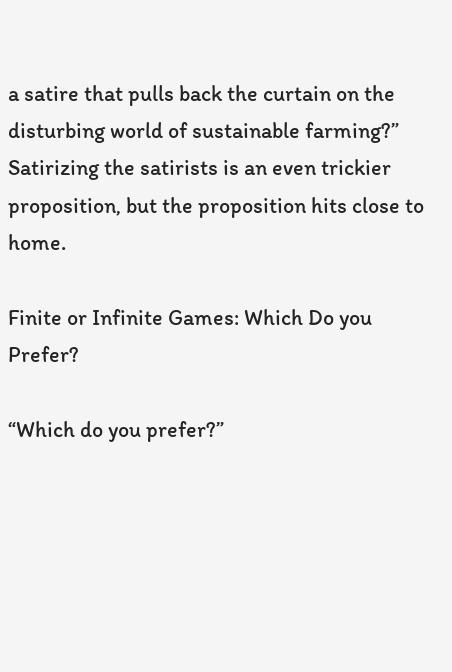a satire that pulls back the curtain on the disturbing world of sustainable farming?” Satirizing the satirists is an even trickier proposition, but the proposition hits close to home.

Finite or Infinite Games: Which Do you Prefer?

“Which do you prefer?”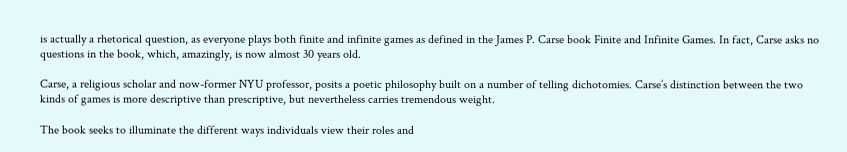is actually a rhetorical question, as everyone plays both finite and infinite games as defined in the James P. Carse book Finite and Infinite Games. In fact, Carse asks no questions in the book, which, amazingly, is now almost 30 years old.

Carse, a religious scholar and now-former NYU professor, posits a poetic philosophy built on a number of telling dichotomies. Carse’s distinction between the two kinds of games is more descriptive than prescriptive, but nevertheless carries tremendous weight.

The book seeks to illuminate the different ways individuals view their roles and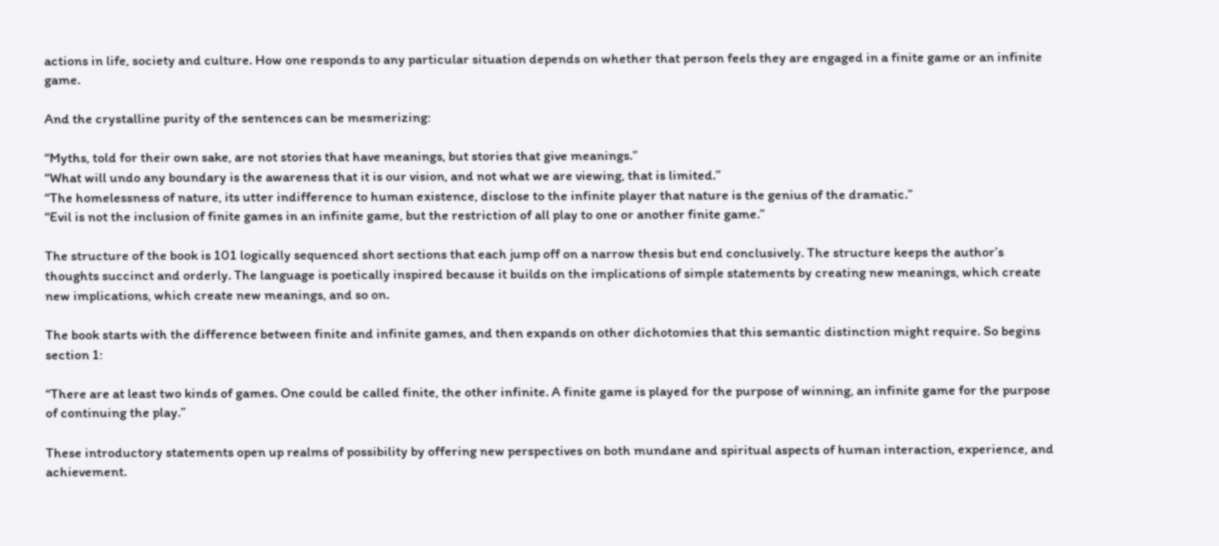actions in life, society and culture. How one responds to any particular situation depends on whether that person feels they are engaged in a finite game or an infinite game.

And the crystalline purity of the sentences can be mesmerizing:

“Myths, told for their own sake, are not stories that have meanings, but stories that give meanings.”
“What will undo any boundary is the awareness that it is our vision, and not what we are viewing, that is limited.”
“The homelessness of nature, its utter indifference to human existence, disclose to the infinite player that nature is the genius of the dramatic.”
“Evil is not the inclusion of finite games in an infinite game, but the restriction of all play to one or another finite game.”

The structure of the book is 101 logically sequenced short sections that each jump off on a narrow thesis but end conclusively. The structure keeps the author’s thoughts succinct and orderly. The language is poetically inspired because it builds on the implications of simple statements by creating new meanings, which create new implications, which create new meanings, and so on.

The book starts with the difference between finite and infinite games, and then expands on other dichotomies that this semantic distinction might require. So begins section 1:

“There are at least two kinds of games. One could be called finite, the other infinite. A finite game is played for the purpose of winning, an infinite game for the purpose of continuing the play.”

These introductory statements open up realms of possibility by offering new perspectives on both mundane and spiritual aspects of human interaction, experience, and achievement.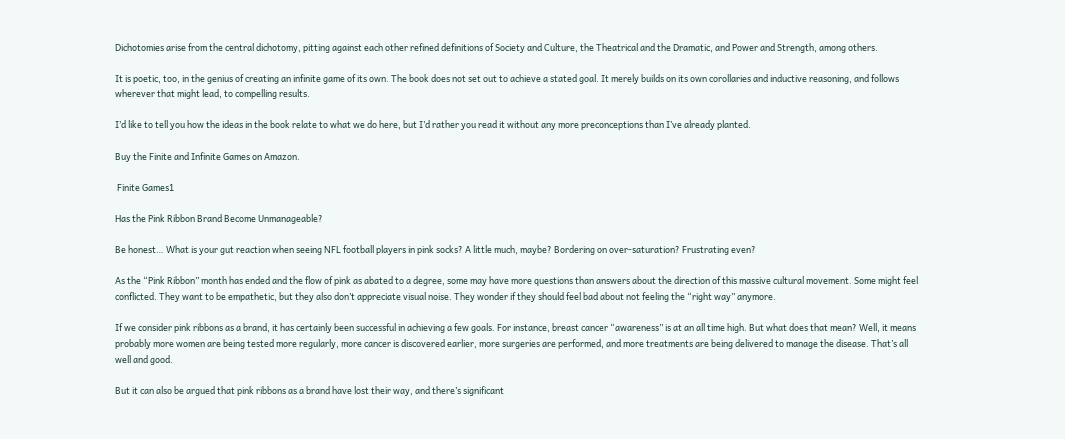Dichotomies arise from the central dichotomy, pitting against each other refined definitions of Society and Culture, the Theatrical and the Dramatic, and Power and Strength, among others.

It is poetic, too, in the genius of creating an infinite game of its own. The book does not set out to achieve a stated goal. It merely builds on its own corollaries and inductive reasoning, and follows wherever that might lead, to compelling results.

I’d like to tell you how the ideas in the book relate to what we do here, but I’d rather you read it without any more preconceptions than I’ve already planted.

Buy the Finite and Infinite Games on Amazon.

 Finite Games1

Has the Pink Ribbon Brand Become Unmanageable?

Be honest… What is your gut reaction when seeing NFL football players in pink socks? A little much, maybe? Bordering on over-saturation? Frustrating even?

As the “Pink Ribbon” month has ended and the flow of pink as abated to a degree, some may have more questions than answers about the direction of this massive cultural movement. Some might feel conflicted. They want to be empathetic, but they also don’t appreciate visual noise. They wonder if they should feel bad about not feeling the “right way” anymore.

If we consider pink ribbons as a brand, it has certainly been successful in achieving a few goals. For instance, breast cancer “awareness” is at an all time high. But what does that mean? Well, it means probably more women are being tested more regularly, more cancer is discovered earlier, more surgeries are performed, and more treatments are being delivered to manage the disease. That’s all well and good.

But it can also be argued that pink ribbons as a brand have lost their way, and there’s significant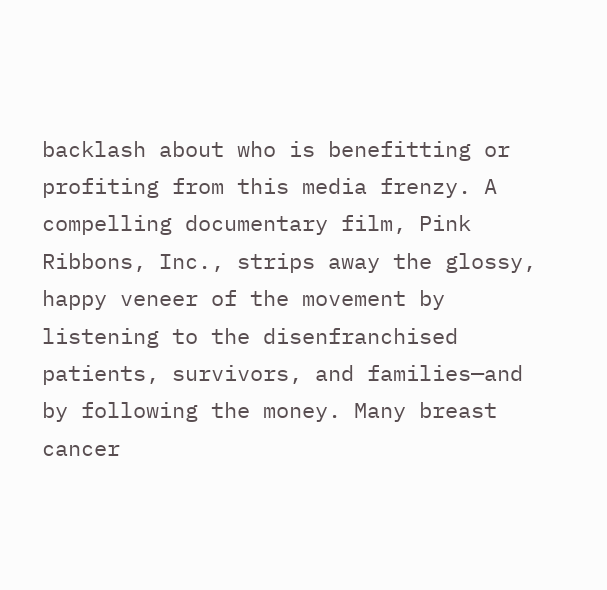backlash about who is benefitting or profiting from this media frenzy. A compelling documentary film, Pink Ribbons, Inc., strips away the glossy, happy veneer of the movement by listening to the disenfranchised patients, survivors, and families—and by following the money. Many breast cancer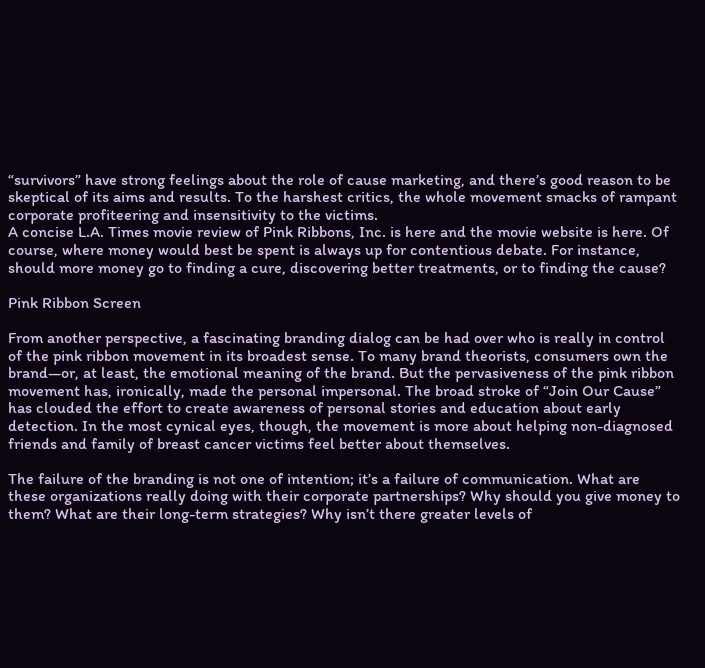“survivors” have strong feelings about the role of cause marketing, and there’s good reason to be skeptical of its aims and results. To the harshest critics, the whole movement smacks of rampant corporate profiteering and insensitivity to the victims.
A concise L.A. Times movie review of Pink Ribbons, Inc. is here and the movie website is here. Of course, where money would best be spent is always up for contentious debate. For instance, should more money go to finding a cure, discovering better treatments, or to finding the cause?

Pink Ribbon Screen

From another perspective, a fascinating branding dialog can be had over who is really in control of the pink ribbon movement in its broadest sense. To many brand theorists, consumers own the brand—or, at least, the emotional meaning of the brand. But the pervasiveness of the pink ribbon movement has, ironically, made the personal impersonal. The broad stroke of “Join Our Cause” has clouded the effort to create awareness of personal stories and education about early detection. In the most cynical eyes, though, the movement is more about helping non-diagnosed friends and family of breast cancer victims feel better about themselves.

The failure of the branding is not one of intention; it’s a failure of communication. What are these organizations really doing with their corporate partnerships? Why should you give money to them? What are their long-term strategies? Why isn’t there greater levels of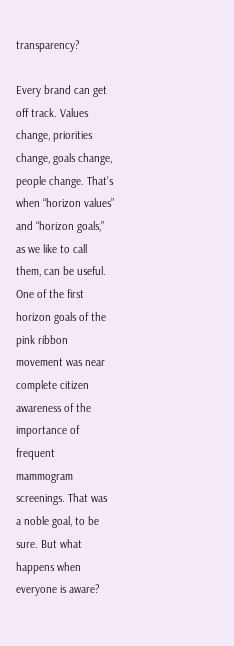transparency?

Every brand can get off track. Values change, priorities change, goals change, people change. That’s when “horizon values” and “horizon goals,” as we like to call them, can be useful. One of the first horizon goals of the pink ribbon movement was near complete citizen awareness of the importance of frequent mammogram screenings. That was a noble goal, to be sure. But what happens when everyone is aware?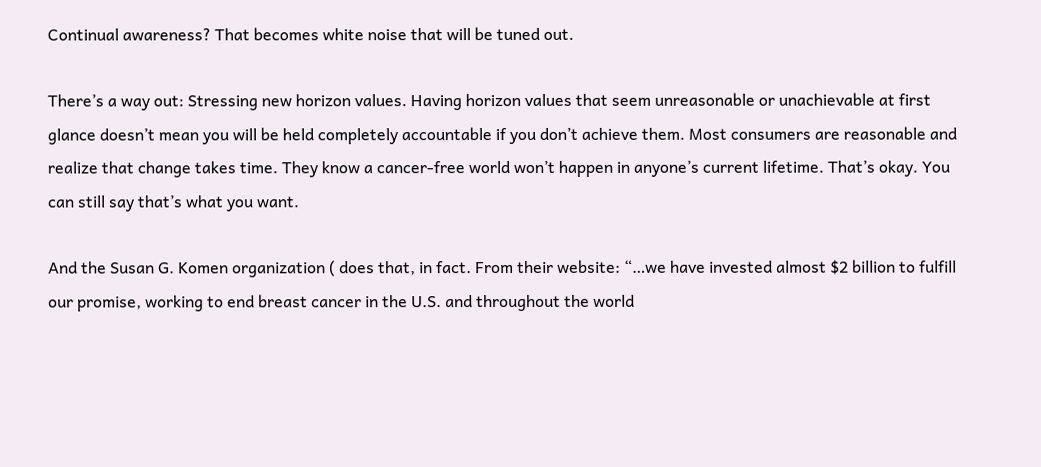Continual awareness? That becomes white noise that will be tuned out.

There’s a way out: Stressing new horizon values. Having horizon values that seem unreasonable or unachievable at first glance doesn’t mean you will be held completely accountable if you don’t achieve them. Most consumers are reasonable and realize that change takes time. They know a cancer-free world won’t happen in anyone’s current lifetime. That’s okay. You can still say that’s what you want.

And the Susan G. Komen organization ( does that, in fact. From their website: “…we have invested almost $2 billion to fulfill our promise, working to end breast cancer in the U.S. and throughout the world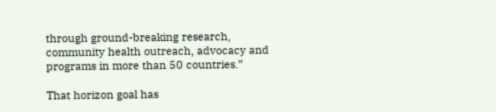through ground-breaking research, community health outreach, advocacy and programs in more than 50 countries.”

That horizon goal has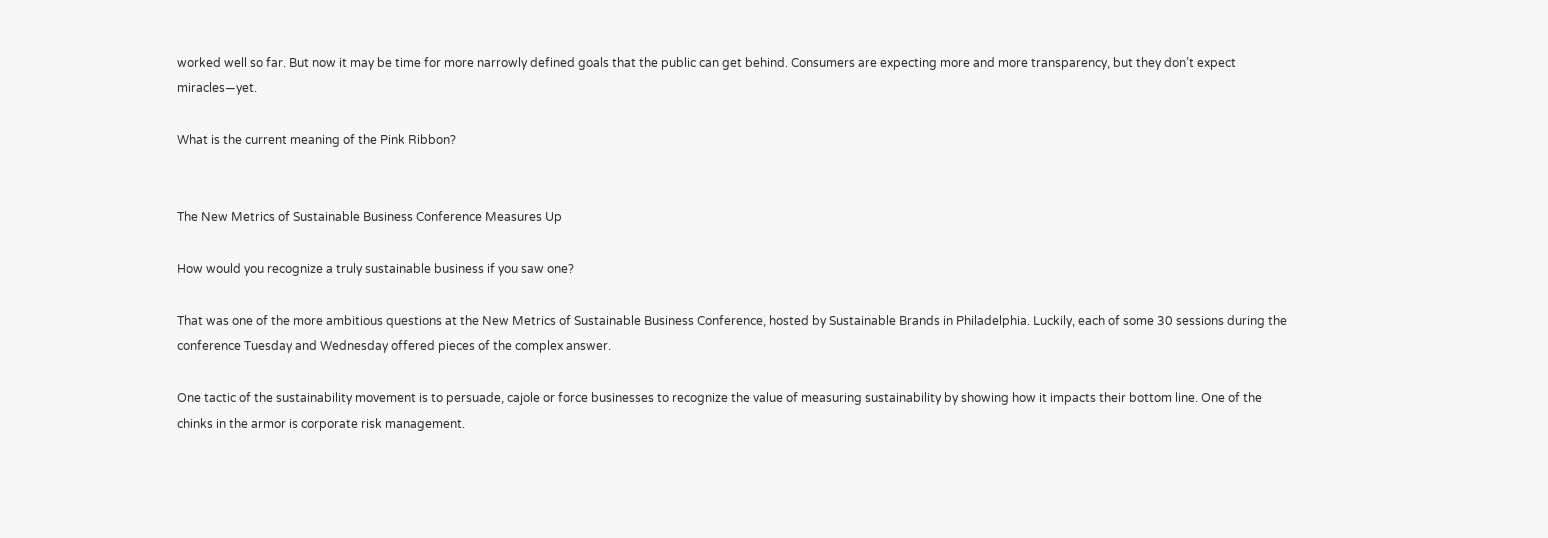worked well so far. But now it may be time for more narrowly defined goals that the public can get behind. Consumers are expecting more and more transparency, but they don’t expect miracles—yet.

What is the current meaning of the Pink Ribbon?


The New Metrics of Sustainable Business Conference Measures Up

How would you recognize a truly sustainable business if you saw one?

That was one of the more ambitious questions at the New Metrics of Sustainable Business Conference, hosted by Sustainable Brands in Philadelphia. Luckily, each of some 30 sessions during the conference Tuesday and Wednesday offered pieces of the complex answer.

One tactic of the sustainability movement is to persuade, cajole or force businesses to recognize the value of measuring sustainability by showing how it impacts their bottom line. One of the chinks in the armor is corporate risk management.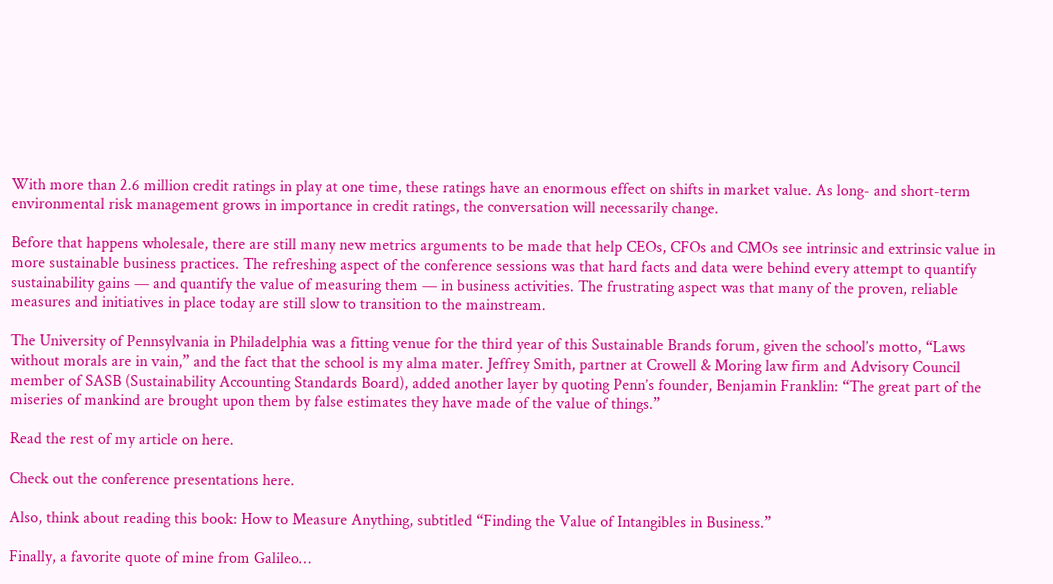With more than 2.6 million credit ratings in play at one time, these ratings have an enormous effect on shifts in market value. As long- and short-term environmental risk management grows in importance in credit ratings, the conversation will necessarily change.

Before that happens wholesale, there are still many new metrics arguments to be made that help CEOs, CFOs and CMOs see intrinsic and extrinsic value in more sustainable business practices. The refreshing aspect of the conference sessions was that hard facts and data were behind every attempt to quantify sustainability gains — and quantify the value of measuring them — in business activities. The frustrating aspect was that many of the proven, reliable measures and initiatives in place today are still slow to transition to the mainstream.

The University of Pennsylvania in Philadelphia was a fitting venue for the third year of this Sustainable Brands forum, given the school’s motto, “Laws without morals are in vain,” and the fact that the school is my alma mater. Jeffrey Smith, partner at Crowell & Moring law firm and Advisory Council member of SASB (Sustainability Accounting Standards Board), added another layer by quoting Penn’s founder, Benjamin Franklin: “The great part of the miseries of mankind are brought upon them by false estimates they have made of the value of things.”

Read the rest of my article on here.

Check out the conference presentations here.

Also, think about reading this book: How to Measure Anything, subtitled “Finding the Value of Intangibles in Business.”

Finally, a favorite quote of mine from Galileo…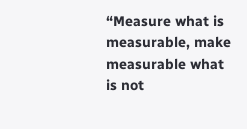“Measure what is measurable, make measurable what is not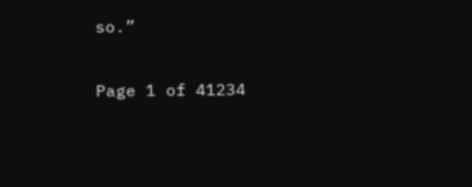so.”

Page 1 of 41234